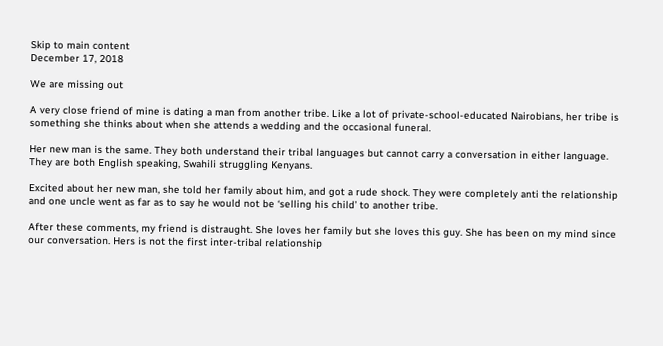Skip to main content
December 17, 2018

We are missing out

A very close friend of mine is dating a man from another tribe. Like a lot of private-school-educated Nairobians, her tribe is something she thinks about when she attends a wedding and the occasional funeral.

Her new man is the same. They both understand their tribal languages but cannot carry a conversation in either language. They are both English speaking, Swahili struggling Kenyans.

Excited about her new man, she told her family about him, and got a rude shock. They were completely anti the relationship and one uncle went as far as to say he would not be ‘selling his child’ to another tribe.

After these comments, my friend is distraught. She loves her family but she loves this guy. She has been on my mind since our conversation. Hers is not the first inter-tribal relationship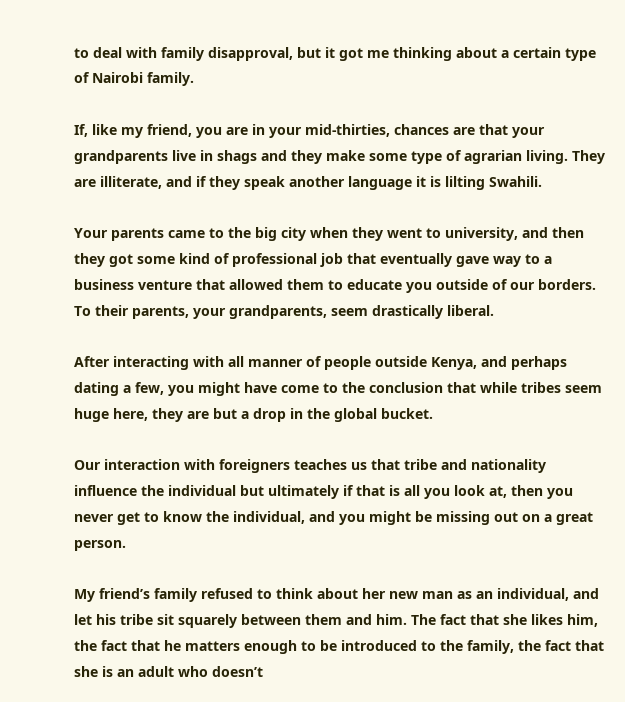to deal with family disapproval, but it got me thinking about a certain type of Nairobi family.

If, like my friend, you are in your mid-thirties, chances are that your grandparents live in shags and they make some type of agrarian living. They are illiterate, and if they speak another language it is lilting Swahili.

Your parents came to the big city when they went to university, and then they got some kind of professional job that eventually gave way to a business venture that allowed them to educate you outside of our borders. To their parents, your grandparents, seem drastically liberal.

After interacting with all manner of people outside Kenya, and perhaps dating a few, you might have come to the conclusion that while tribes seem huge here, they are but a drop in the global bucket.

Our interaction with foreigners teaches us that tribe and nationality influence the individual but ultimately if that is all you look at, then you never get to know the individual, and you might be missing out on a great person.

My friend’s family refused to think about her new man as an individual, and let his tribe sit squarely between them and him. The fact that she likes him, the fact that he matters enough to be introduced to the family, the fact that she is an adult who doesn’t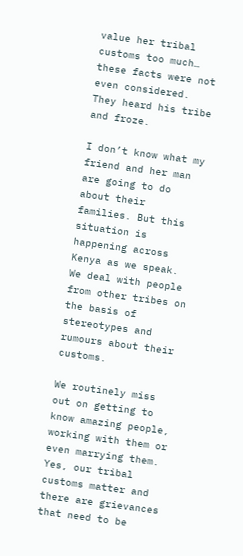value her tribal customs too much… these facts were not even considered. They heard his tribe and froze.

I don’t know what my friend and her man are going to do about their families. But this situation is happening across Kenya as we speak. We deal with people from other tribes on the basis of stereotypes and rumours about their customs.

We routinely miss out on getting to know amazing people, working with them or even marrying them. Yes, our tribal customs matter and there are grievances that need to be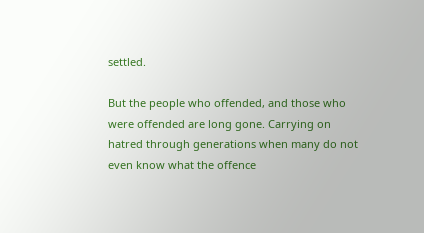settled.

But the people who offended, and those who were offended are long gone. Carrying on hatred through generations when many do not even know what the offence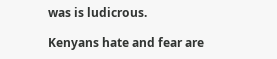was is ludicrous.

Kenyans hate and fear are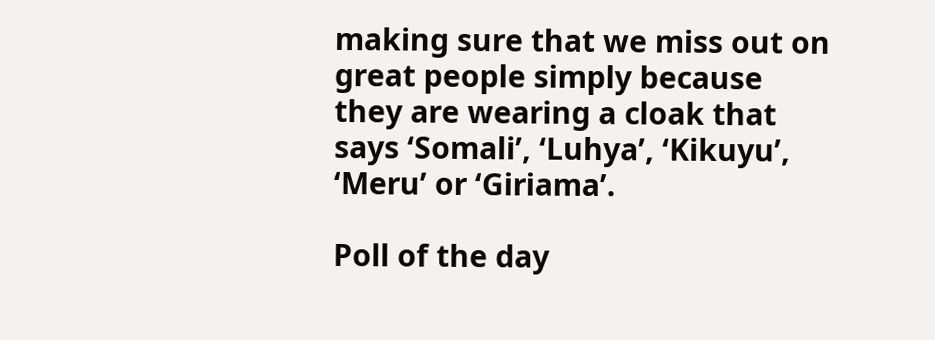making sure that we miss out on great people simply because they are wearing a cloak that says ‘Somali’, ‘Luhya’, ‘Kikuyu’, ‘Meru’ or ‘Giriama’.

Poll of the day